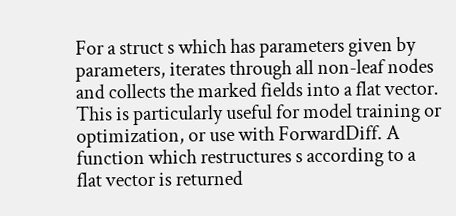For a struct s which has parameters given by parameters, iterates through all non-leaf nodes and collects the marked fields into a flat vector. This is particularly useful for model training or optimization, or use with ForwardDiff. A function which restructures s according to a flat vector is returned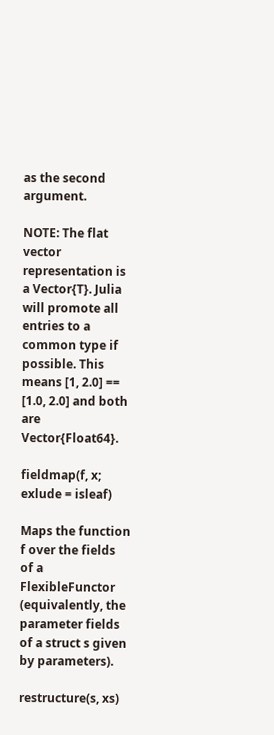as the second argument.

NOTE: The flat vector representation is a Vector{T}. Julia will promote all entries to a common type if possible. This means [1, 2.0] == [1.0, 2.0] and both are Vector{Float64}.

fieldmap(f, x; exlude = isleaf)

Maps the function f over the fields of a FlexibleFunctor (equivalently, the parameter fields of a struct s given by parameters).

restructure(s, xs)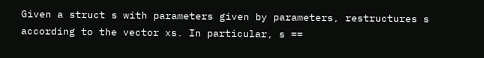Given a struct s with parameters given by parameters, restructures s according to the vector xs. In particular, s ==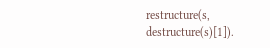restructure(s, destructure(s)[1]).